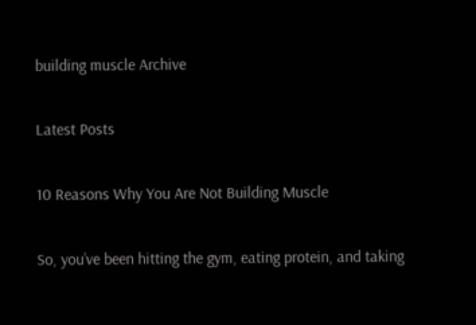building muscle Archive

Latest Posts

10 Reasons Why You Are Not Building Muscle

So, you’ve been hitting the gym, eating protein, and taking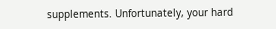supplements. Unfortunately, your hard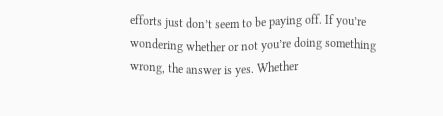efforts just don’t seem to be paying off. If you’re wondering whether or not you’re doing something wrong, the answer is yes. Whether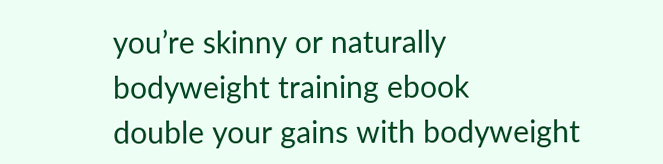you’re skinny or naturally
bodyweight training ebook
double your gains with bodyweight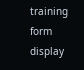training
form display